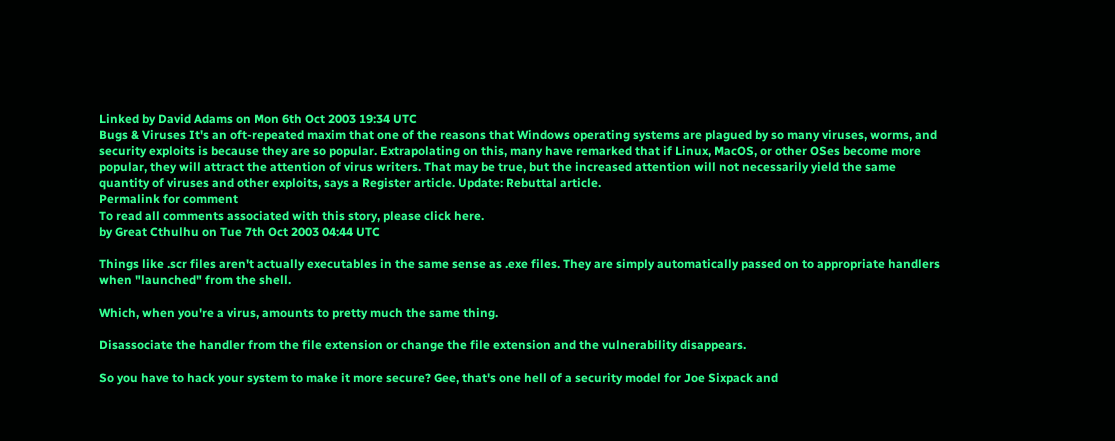Linked by David Adams on Mon 6th Oct 2003 19:34 UTC
Bugs & Viruses It's an oft-repeated maxim that one of the reasons that Windows operating systems are plagued by so many viruses, worms, and security exploits is because they are so popular. Extrapolating on this, many have remarked that if Linux, MacOS, or other OSes become more popular, they will attract the attention of virus writers. That may be true, but the increased attention will not necessarily yield the same quantity of viruses and other exploits, says a Register article. Update: Rebuttal article.
Permalink for comment
To read all comments associated with this story, please click here.
by Great Cthulhu on Tue 7th Oct 2003 04:44 UTC

Things like .scr files aren't actually executables in the same sense as .exe files. They are simply automatically passed on to appropriate handlers when "launched" from the shell.

Which, when you're a virus, amounts to pretty much the same thing.

Disassociate the handler from the file extension or change the file extension and the vulnerability disappears.

So you have to hack your system to make it more secure? Gee, that's one hell of a security model for Joe Sixpack and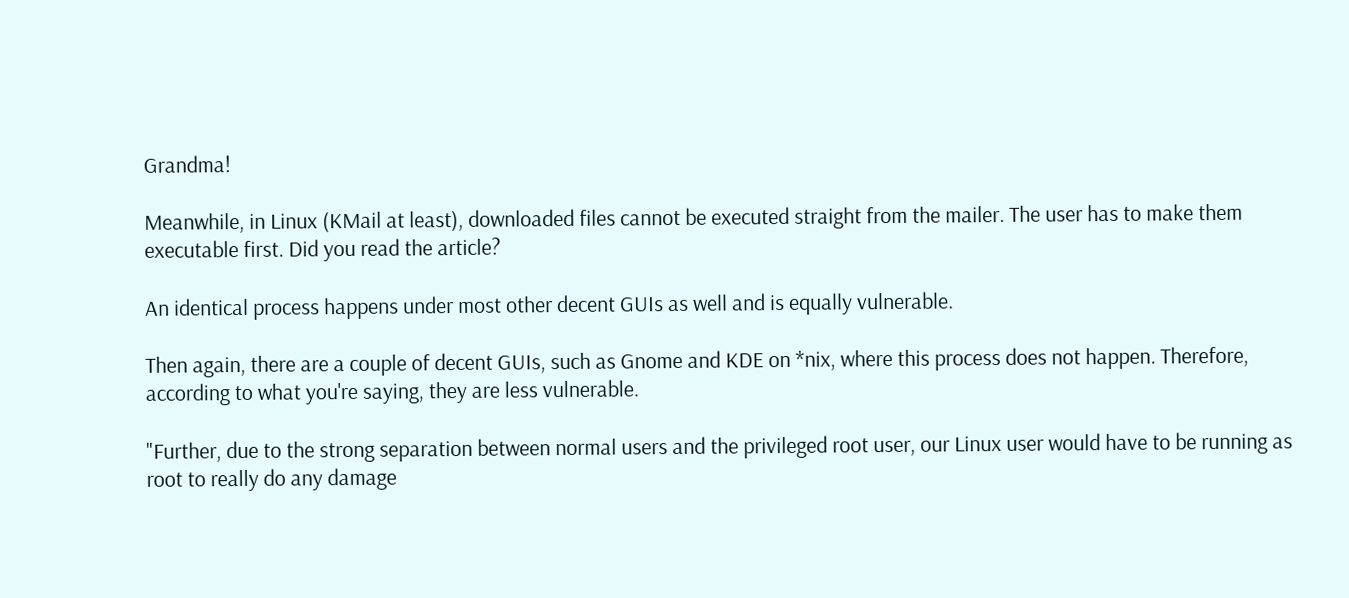Grandma!

Meanwhile, in Linux (KMail at least), downloaded files cannot be executed straight from the mailer. The user has to make them executable first. Did you read the article?

An identical process happens under most other decent GUIs as well and is equally vulnerable.

Then again, there are a couple of decent GUIs, such as Gnome and KDE on *nix, where this process does not happen. Therefore, according to what you're saying, they are less vulnerable.

"Further, due to the strong separation between normal users and the privileged root user, our Linux user would have to be running as root to really do any damage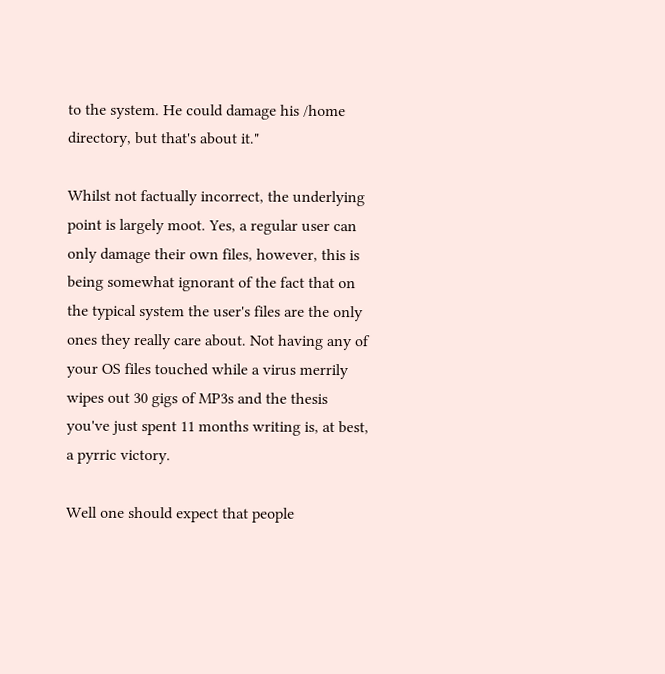to the system. He could damage his /home directory, but that's about it."

Whilst not factually incorrect, the underlying point is largely moot. Yes, a regular user can only damage their own files, however, this is being somewhat ignorant of the fact that on the typical system the user's files are the only ones they really care about. Not having any of your OS files touched while a virus merrily wipes out 30 gigs of MP3s and the thesis you've just spent 11 months writing is, at best, a pyrric victory.

Well one should expect that people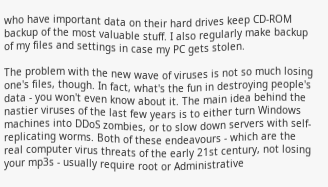who have important data on their hard drives keep CD-ROM backup of the most valuable stuff. I also regularly make backup of my files and settings in case my PC gets stolen.

The problem with the new wave of viruses is not so much losing one's files, though. In fact, what's the fun in destroying people's data - you won't even know about it. The main idea behind the nastier viruses of the last few years is to either turn Windows machines into DDoS zombies, or to slow down servers with self-replicating worms. Both of these endeavours - which are the real computer virus threats of the early 21st century, not losing your mp3s - usually require root or Administrative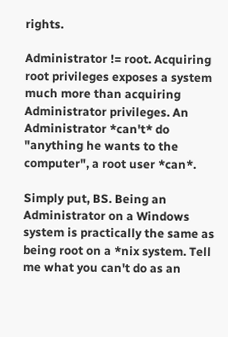rights.

Administrator != root. Acquiring root privileges exposes a system much more than acquiring Administrator privileges. An Administrator *can't* do "anything he wants to the computer", a root user *can*.

Simply put, BS. Being an Administrator on a Windows system is practically the same as being root on a *nix system. Tell me what you can't do as an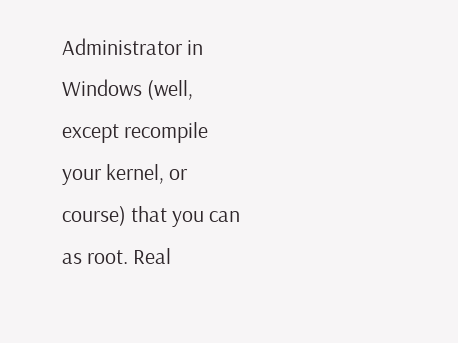Administrator in Windows (well, except recompile your kernel, or course) that you can as root. Real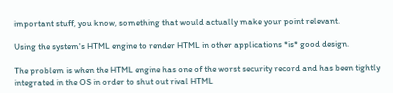important stuff, you know, something that would actually make your point relevant.

Using the system's HTML engine to render HTML in other applications *is* good design.

The problem is when the HTML engine has one of the worst security record and has been tightly integrated in the OS in order to shut out rival HTML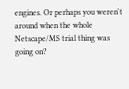engines. Or perhaps you weren't around when the whole Netscape/MS trial thing was going on?